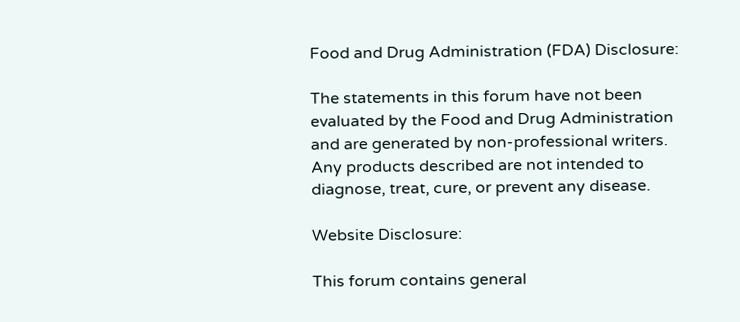Food and Drug Administration (FDA) Disclosure:

The statements in this forum have not been evaluated by the Food and Drug Administration and are generated by non-professional writers. Any products described are not intended to diagnose, treat, cure, or prevent any disease.

Website Disclosure:

This forum contains general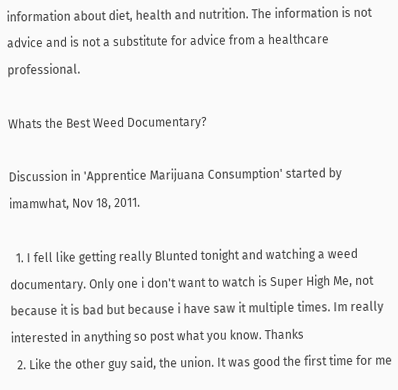information about diet, health and nutrition. The information is not advice and is not a substitute for advice from a healthcare professional.

Whats the Best Weed Documentary?

Discussion in 'Apprentice Marijuana Consumption' started by imamwhat, Nov 18, 2011.

  1. I fell like getting really Blunted tonight and watching a weed documentary. Only one i don't want to watch is Super High Me, not because it is bad but because i have saw it multiple times. Im really interested in anything so post what you know. Thanks
  2. Like the other guy said, the union. It was good the first time for me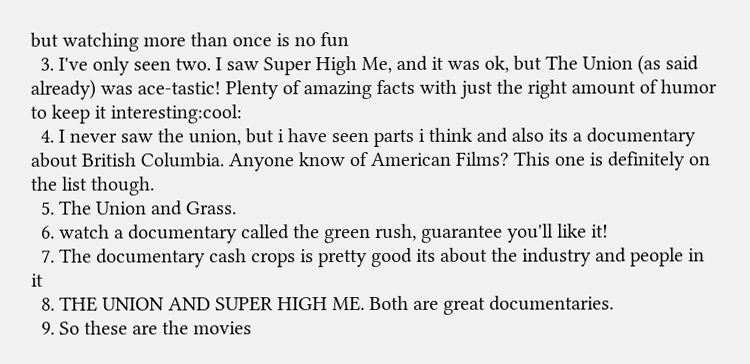but watching more than once is no fun
  3. I've only seen two. I saw Super High Me, and it was ok, but The Union (as said already) was ace-tastic! Plenty of amazing facts with just the right amount of humor to keep it interesting:cool:
  4. I never saw the union, but i have seen parts i think and also its a documentary about British Columbia. Anyone know of American Films? This one is definitely on the list though.
  5. The Union and Grass.
  6. watch a documentary called the green rush, guarantee you'll like it!
  7. The documentary cash crops is pretty good its about the industry and people in it
  8. THE UNION AND SUPER HIGH ME. Both are great documentaries.
  9. So these are the movies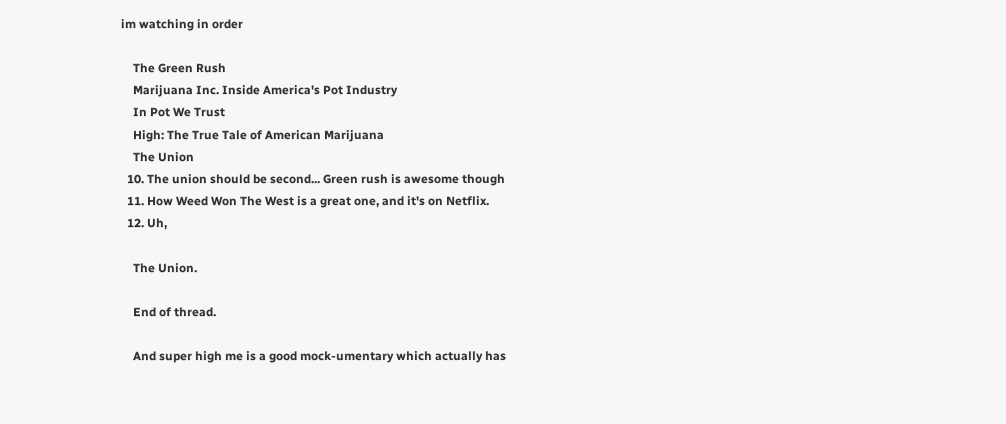im watching in order

    The Green Rush
    Marijuana Inc. Inside America's Pot Industry
    In Pot We Trust
    High: The True Tale of American Marijuana
    The Union
  10. The union should be second... Green rush is awesome though
  11. How Weed Won The West is a great one, and it's on Netflix.
  12. Uh,

    The Union.

    End of thread.

    And super high me is a good mock-umentary which actually has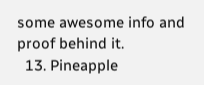some awesome info and proof behind it.
  13. Pineapple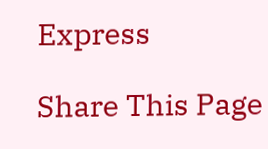Express

Share This Page